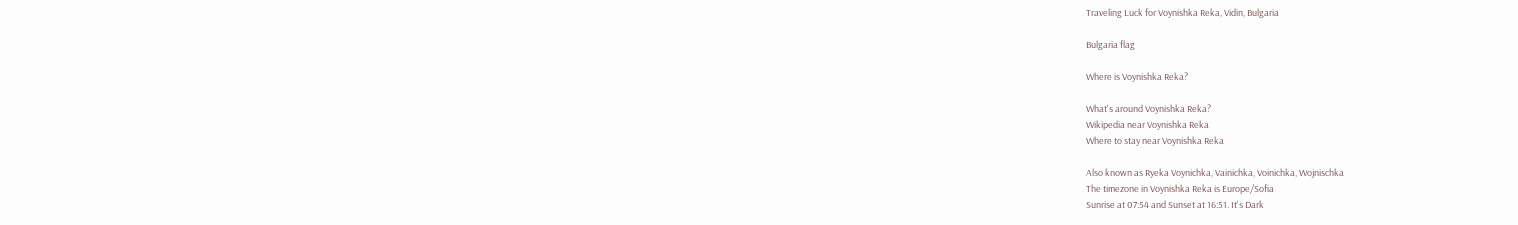Traveling Luck for Voynishka Reka, Vidin, Bulgaria

Bulgaria flag

Where is Voynishka Reka?

What's around Voynishka Reka?
Wikipedia near Voynishka Reka
Where to stay near Voynishka Reka

Also known as Ryeka Voynichka, Vainichka, Voinichka, Wojnischka
The timezone in Voynishka Reka is Europe/Sofia
Sunrise at 07:54 and Sunset at 16:51. It's Dark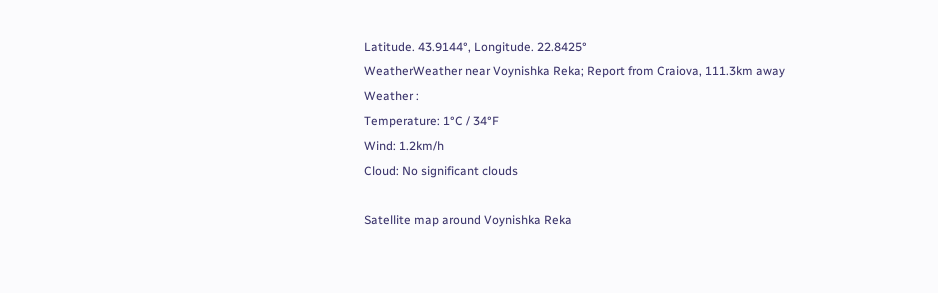Latitude. 43.9144°, Longitude. 22.8425°
WeatherWeather near Voynishka Reka; Report from Craiova, 111.3km away
Weather :
Temperature: 1°C / 34°F
Wind: 1.2km/h
Cloud: No significant clouds

Satellite map around Voynishka Reka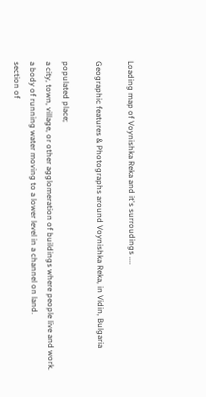Loading map of Voynishka Reka and it's surroudings ....

Geographic features & Photographs around Voynishka Reka, in Vidin, Bulgaria

populated place;
a city, town, village, or other agglomeration of buildings where people live and work.
a body of running water moving to a lower level in a channel on land.
section of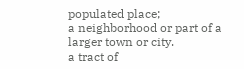populated place;
a neighborhood or part of a larger town or city.
a tract of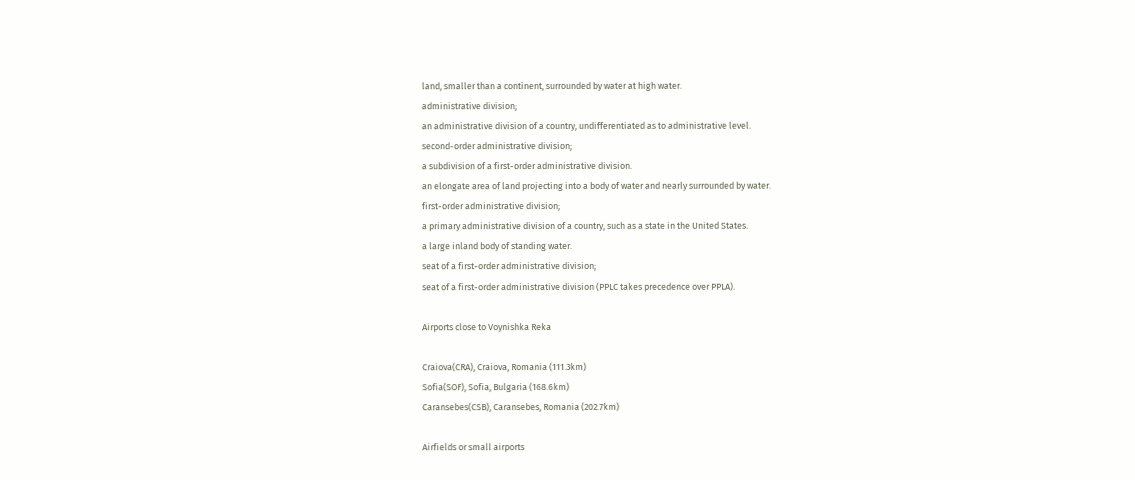land, smaller than a continent, surrounded by water at high water.
administrative division;
an administrative division of a country, undifferentiated as to administrative level.
second-order administrative division;
a subdivision of a first-order administrative division.
an elongate area of land projecting into a body of water and nearly surrounded by water.
first-order administrative division;
a primary administrative division of a country, such as a state in the United States.
a large inland body of standing water.
seat of a first-order administrative division;
seat of a first-order administrative division (PPLC takes precedence over PPLA).

Airports close to Voynishka Reka

Craiova(CRA), Craiova, Romania (111.3km)
Sofia(SOF), Sofia, Bulgaria (168.6km)
Caransebes(CSB), Caransebes, Romania (202.7km)

Airfields or small airports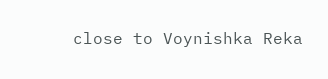close to Voynishka Reka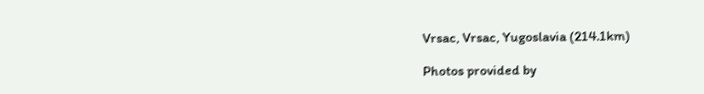Vrsac, Vrsac, Yugoslavia (214.1km)

Photos provided by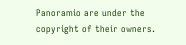Panoramio are under the copyright of their owners.